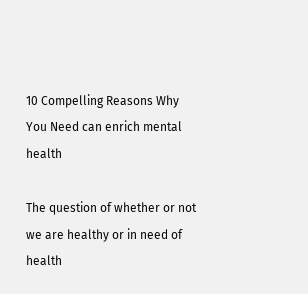10 Compelling Reasons Why You Need can enrich mental health

The question of whether or not we are healthy or in need of health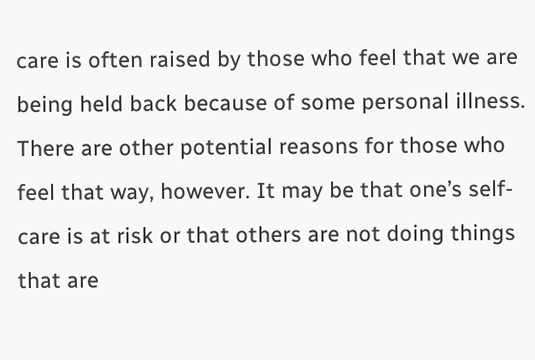care is often raised by those who feel that we are being held back because of some personal illness. There are other potential reasons for those who feel that way, however. It may be that one’s self-care is at risk or that others are not doing things that are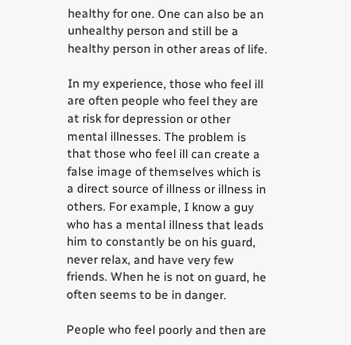healthy for one. One can also be an unhealthy person and still be a healthy person in other areas of life.

In my experience, those who feel ill are often people who feel they are at risk for depression or other mental illnesses. The problem is that those who feel ill can create a false image of themselves which is a direct source of illness or illness in others. For example, I know a guy who has a mental illness that leads him to constantly be on his guard, never relax, and have very few friends. When he is not on guard, he often seems to be in danger.

People who feel poorly and then are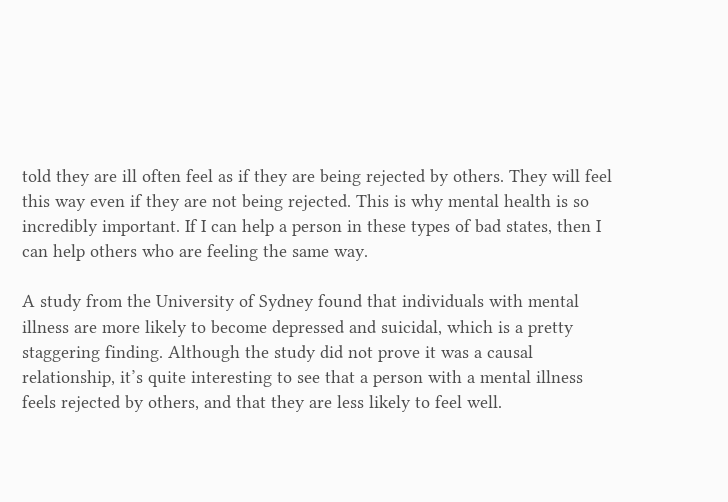told they are ill often feel as if they are being rejected by others. They will feel this way even if they are not being rejected. This is why mental health is so incredibly important. If I can help a person in these types of bad states, then I can help others who are feeling the same way.

A study from the University of Sydney found that individuals with mental illness are more likely to become depressed and suicidal, which is a pretty staggering finding. Although the study did not prove it was a causal relationship, it’s quite interesting to see that a person with a mental illness feels rejected by others, and that they are less likely to feel well.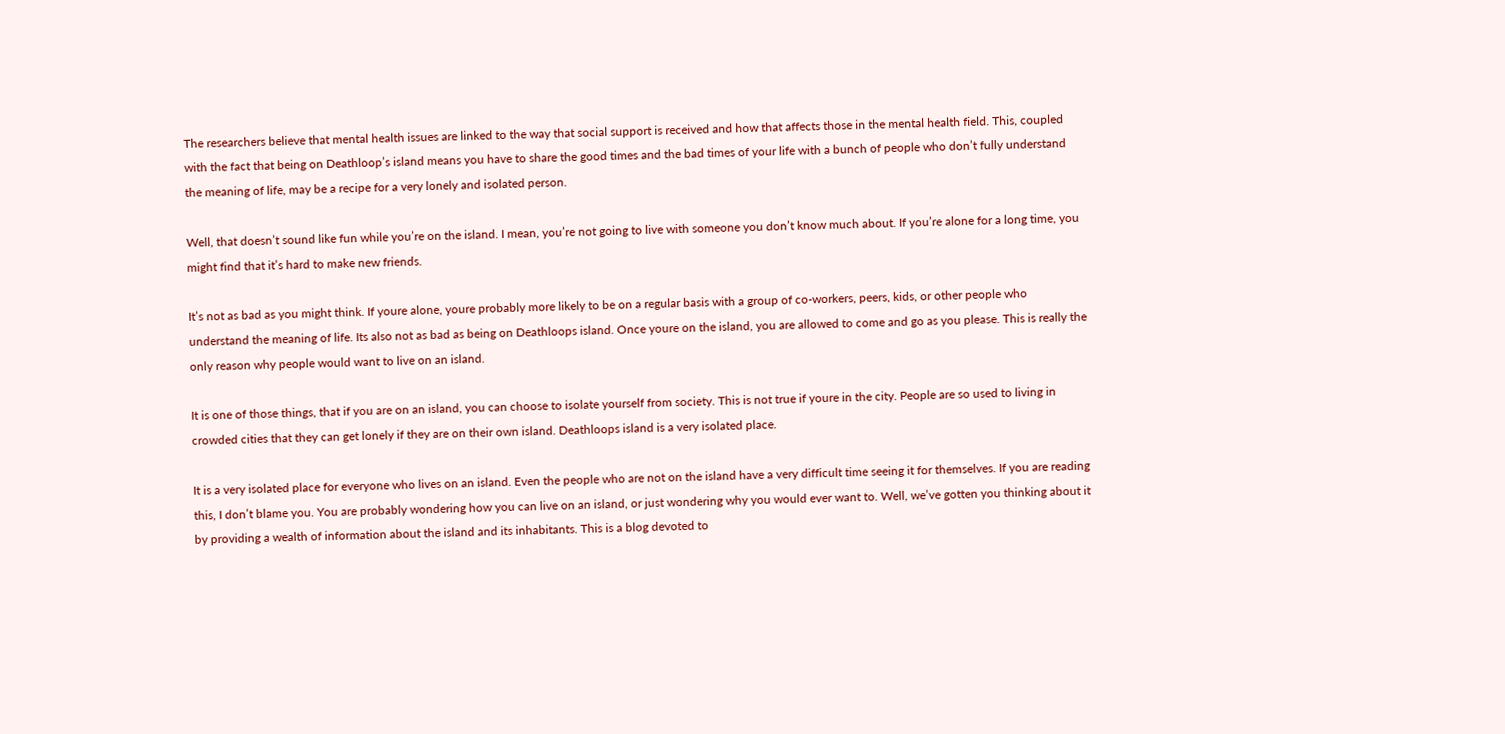The researchers believe that mental health issues are linked to the way that social support is received and how that affects those in the mental health field. This, coupled with the fact that being on Deathloop’s island means you have to share the good times and the bad times of your life with a bunch of people who don’t fully understand the meaning of life, may be a recipe for a very lonely and isolated person.

Well, that doesn’t sound like fun while you’re on the island. I mean, you’re not going to live with someone you don’t know much about. If you’re alone for a long time, you might find that it’s hard to make new friends.

It’s not as bad as you might think. If youre alone, youre probably more likely to be on a regular basis with a group of co-workers, peers, kids, or other people who understand the meaning of life. Its also not as bad as being on Deathloops island. Once youre on the island, you are allowed to come and go as you please. This is really the only reason why people would want to live on an island.

It is one of those things, that if you are on an island, you can choose to isolate yourself from society. This is not true if youre in the city. People are so used to living in crowded cities that they can get lonely if they are on their own island. Deathloops island is a very isolated place.

It is a very isolated place for everyone who lives on an island. Even the people who are not on the island have a very difficult time seeing it for themselves. If you are reading this, I don’t blame you. You are probably wondering how you can live on an island, or just wondering why you would ever want to. Well, we’ve gotten you thinking about it by providing a wealth of information about the island and its inhabitants. This is a blog devoted to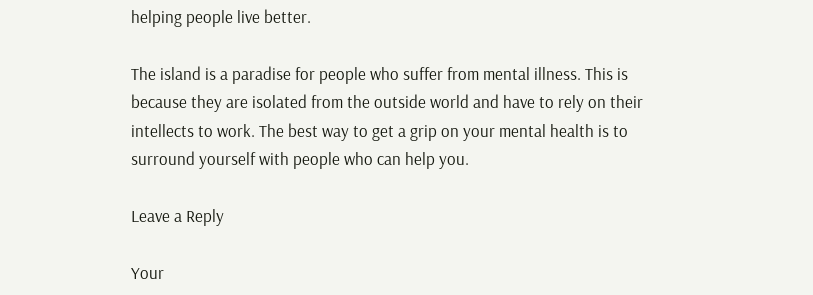helping people live better.

The island is a paradise for people who suffer from mental illness. This is because they are isolated from the outside world and have to rely on their intellects to work. The best way to get a grip on your mental health is to surround yourself with people who can help you.

Leave a Reply

Your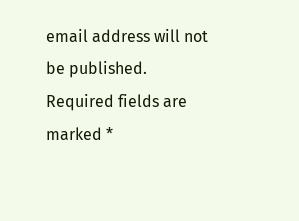email address will not be published. Required fields are marked *